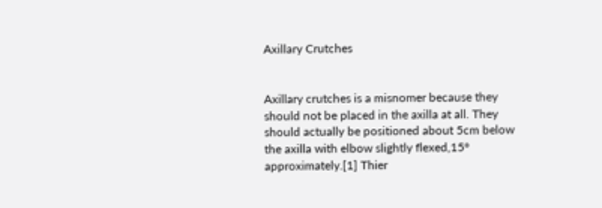Axillary Crutches


Axillary crutches is a misnomer because they should not be placed in the axilla at all. They should actually be positioned about 5cm below the axilla with elbow slightly flexed,15° approximately.[1] Thier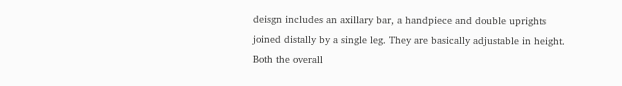deisgn includes an axillary bar, a handpiece and double uprights joined distally by a single leg. They are basically adjustable in height. Both the overall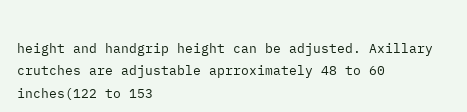height and handgrip height can be adjusted. Axillary crutches are adjustable aprroximately 48 to 60 inches(122 to 153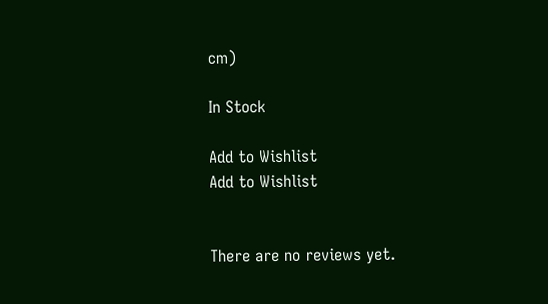cm)

In Stock

Add to Wishlist
Add to Wishlist


There are no reviews yet.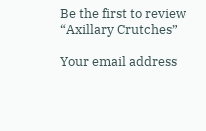Be the first to review “Axillary Crutches”

Your email address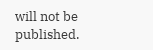will not be published.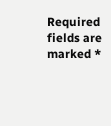Required fields are marked *